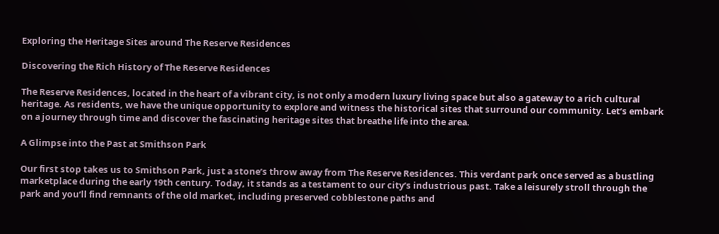Exploring the Heritage Sites around The Reserve Residences

Discovering the Rich History of The Reserve Residences

The Reserve Residences, located in the heart of a vibrant city, is not only a modern luxury living space but also a gateway to a rich cultural heritage. As residents, we have the unique opportunity to explore and witness the historical sites that surround our community. Let’s embark on a journey through time and discover the fascinating heritage sites that breathe life into the area.

A Glimpse into the Past at Smithson Park

Our first stop takes us to Smithson Park, just a stone’s throw away from The Reserve Residences. This verdant park once served as a bustling marketplace during the early 19th century. Today, it stands as a testament to our city’s industrious past. Take a leisurely stroll through the park and you’ll find remnants of the old market, including preserved cobblestone paths and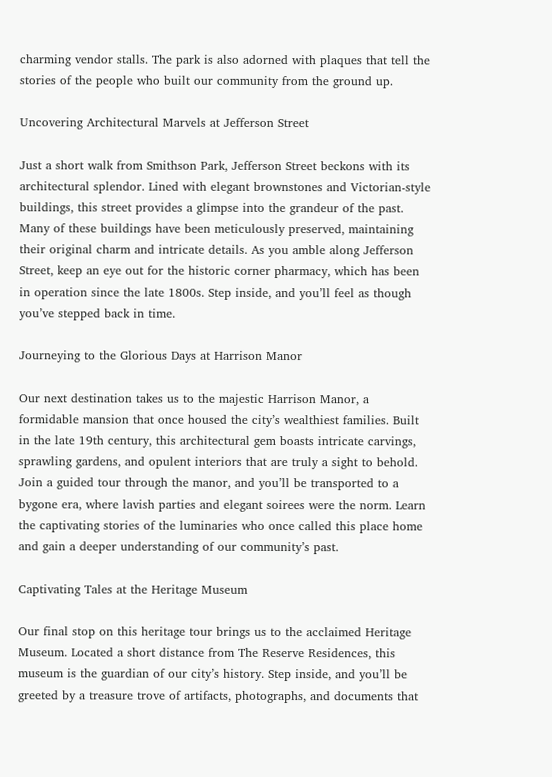charming vendor stalls. The park is also adorned with plaques that tell the stories of the people who built our community from the ground up.

Uncovering Architectural Marvels at Jefferson Street

Just a short walk from Smithson Park, Jefferson Street beckons with its architectural splendor. Lined with elegant brownstones and Victorian-style buildings, this street provides a glimpse into the grandeur of the past. Many of these buildings have been meticulously preserved, maintaining their original charm and intricate details. As you amble along Jefferson Street, keep an eye out for the historic corner pharmacy, which has been in operation since the late 1800s. Step inside, and you’ll feel as though you’ve stepped back in time.

Journeying to the Glorious Days at Harrison Manor

Our next destination takes us to the majestic Harrison Manor, a formidable mansion that once housed the city’s wealthiest families. Built in the late 19th century, this architectural gem boasts intricate carvings, sprawling gardens, and opulent interiors that are truly a sight to behold. Join a guided tour through the manor, and you’ll be transported to a bygone era, where lavish parties and elegant soirees were the norm. Learn the captivating stories of the luminaries who once called this place home and gain a deeper understanding of our community’s past.

Captivating Tales at the Heritage Museum

Our final stop on this heritage tour brings us to the acclaimed Heritage Museum. Located a short distance from The Reserve Residences, this museum is the guardian of our city’s history. Step inside, and you’ll be greeted by a treasure trove of artifacts, photographs, and documents that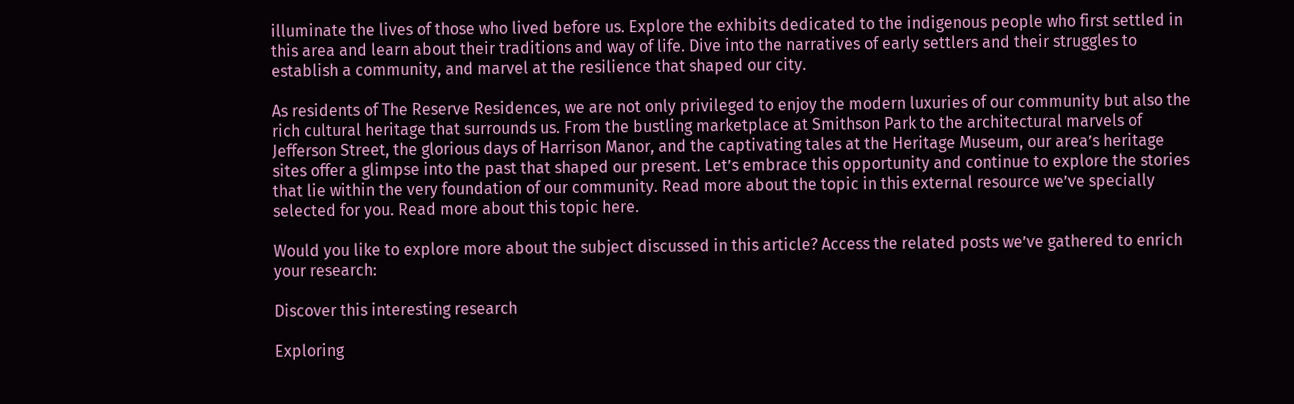illuminate the lives of those who lived before us. Explore the exhibits dedicated to the indigenous people who first settled in this area and learn about their traditions and way of life. Dive into the narratives of early settlers and their struggles to establish a community, and marvel at the resilience that shaped our city.

As residents of The Reserve Residences, we are not only privileged to enjoy the modern luxuries of our community but also the rich cultural heritage that surrounds us. From the bustling marketplace at Smithson Park to the architectural marvels of Jefferson Street, the glorious days of Harrison Manor, and the captivating tales at the Heritage Museum, our area’s heritage sites offer a glimpse into the past that shaped our present. Let’s embrace this opportunity and continue to explore the stories that lie within the very foundation of our community. Read more about the topic in this external resource we’ve specially selected for you. Read more about this topic here.

Would you like to explore more about the subject discussed in this article? Access the related posts we’ve gathered to enrich your research:

Discover this interesting research

Exploring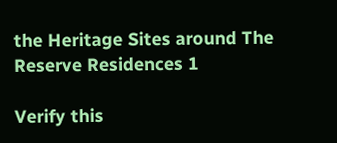the Heritage Sites around The Reserve Residences 1

Verify this